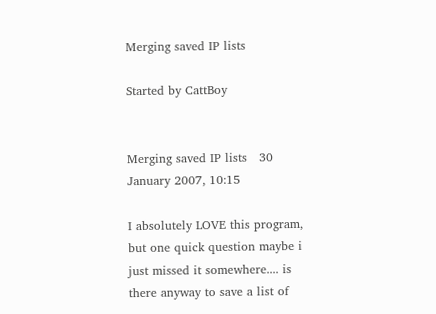Merging saved IP lists

Started by CattBoy


Merging saved IP lists   30 January 2007, 10:15

I absolutely LOVE this program, but one quick question maybe i just missed it somewhere.... is there anyway to save a list of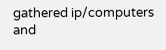gathered ip/computers and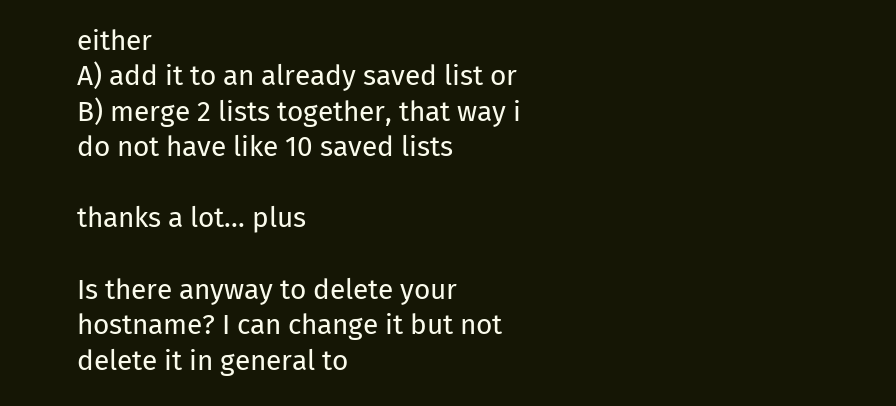either
A) add it to an already saved list or
B) merge 2 lists together, that way i do not have like 10 saved lists

thanks a lot... plus

Is there anyway to delete your hostname? I can change it but not delete it in general to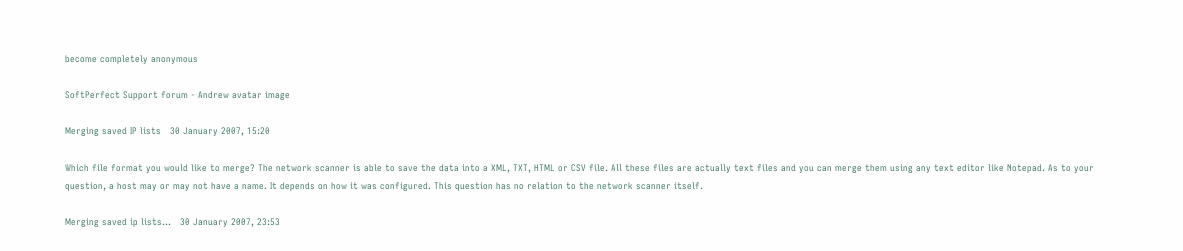become completely anonymous

SoftPerfect Support forum - Andrew avatar image

Merging saved IP lists   30 January 2007, 15:20

Which file format you would like to merge? The network scanner is able to save the data into a XML, TXT, HTML or CSV file. All these files are actually text files and you can merge them using any text editor like Notepad. As to your question, a host may or may not have a name. It depends on how it was configured. This question has no relation to the network scanner itself.

Merging saved ip lists...   30 January 2007, 23:53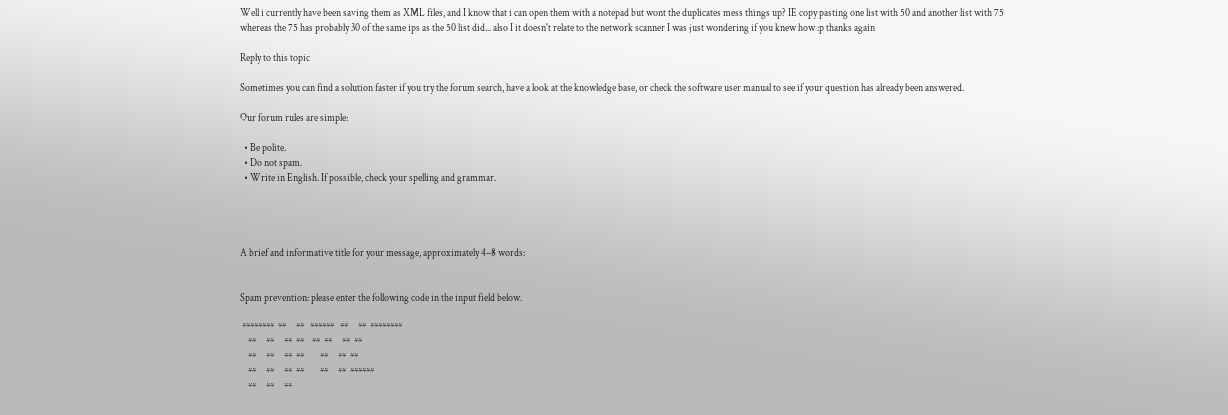Well i currently have been saving them as XML files, and I know that i can open them with a notepad but wont the duplicates mess things up? IE copy pasting one list with 50 and another list with 75 whereas the 75 has probably 30 of the same ips as the 50 list did... also I it doesn't relate to the network scanner I was just wondering if you knew how :p thanks again

Reply to this topic

Sometimes you can find a solution faster if you try the forum search, have a look at the knowledge base, or check the software user manual to see if your question has already been answered.

Our forum rules are simple:

  • Be polite.
  • Do not spam.
  • Write in English. If possible, check your spelling and grammar.




A brief and informative title for your message, approximately 4–8 words:


Spam prevention: please enter the following code in the input field below.

 ********  **     **   ******   **     **  ********
    **     **     **  **    **  **     **  **
    **     **     **  **        **     **  **
    **     **     **  **        **     **  ******
    **     **     **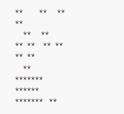**        **     **  **
    **     **     **  **    **  **     **  **
    **      *******    ******    *******   **